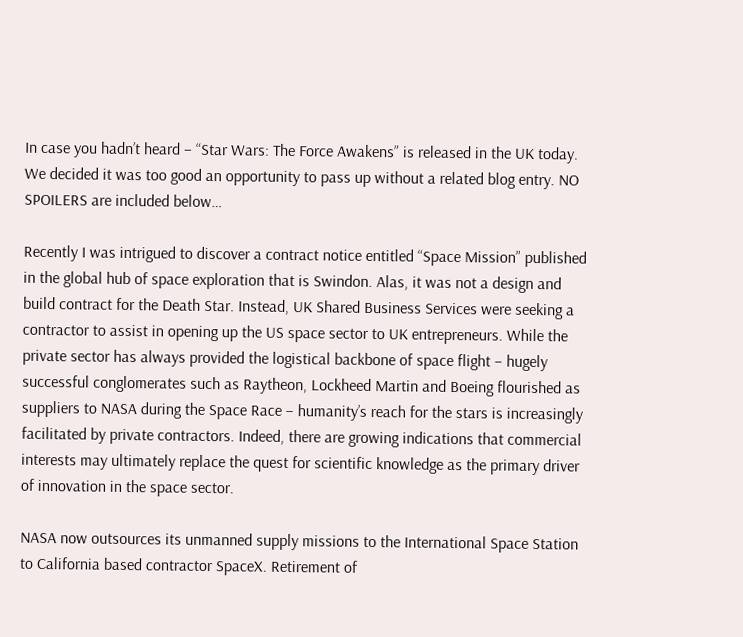In case you hadn’t heard – “Star Wars: The Force Awakens” is released in the UK today. We decided it was too good an opportunity to pass up without a related blog entry. NO SPOILERS are included below…

Recently I was intrigued to discover a contract notice entitled “Space Mission” published in the global hub of space exploration that is Swindon. Alas, it was not a design and build contract for the Death Star. Instead, UK Shared Business Services were seeking a contractor to assist in opening up the US space sector to UK entrepreneurs. While the private sector has always provided the logistical backbone of space flight – hugely successful conglomerates such as Raytheon, Lockheed Martin and Boeing flourished as suppliers to NASA during the Space Race – humanity’s reach for the stars is increasingly facilitated by private contractors. Indeed, there are growing indications that commercial interests may ultimately replace the quest for scientific knowledge as the primary driver of innovation in the space sector.

NASA now outsources its unmanned supply missions to the International Space Station to California based contractor SpaceX. Retirement of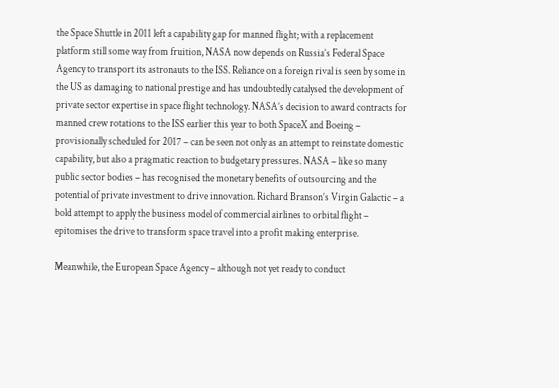the Space Shuttle in 2011 left a capability gap for manned flight; with a replacement platform still some way from fruition, NASA now depends on Russia’s Federal Space Agency to transport its astronauts to the ISS. Reliance on a foreign rival is seen by some in the US as damaging to national prestige and has undoubtedly catalysed the development of private sector expertise in space flight technology. NASA’s decision to award contracts for manned crew rotations to the ISS earlier this year to both SpaceX and Boeing – provisionally scheduled for 2017 – can be seen not only as an attempt to reinstate domestic capability, but also a pragmatic reaction to budgetary pressures. NASA – like so many public sector bodies – has recognised the monetary benefits of outsourcing and the potential of private investment to drive innovation. Richard Branson’s Virgin Galactic – a bold attempt to apply the business model of commercial airlines to orbital flight – epitomises the drive to transform space travel into a profit making enterprise.

Meanwhile, the European Space Agency – although not yet ready to conduct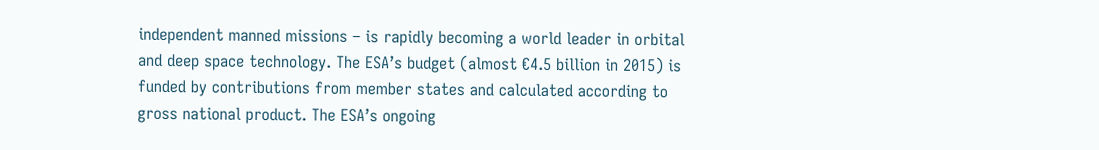independent manned missions – is rapidly becoming a world leader in orbital and deep space technology. The ESA’s budget (almost €4.5 billion in 2015) is funded by contributions from member states and calculated according to gross national product. The ESA’s ongoing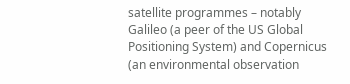satellite programmes – notably Galileo (a peer of the US Global Positioning System) and Copernicus (an environmental observation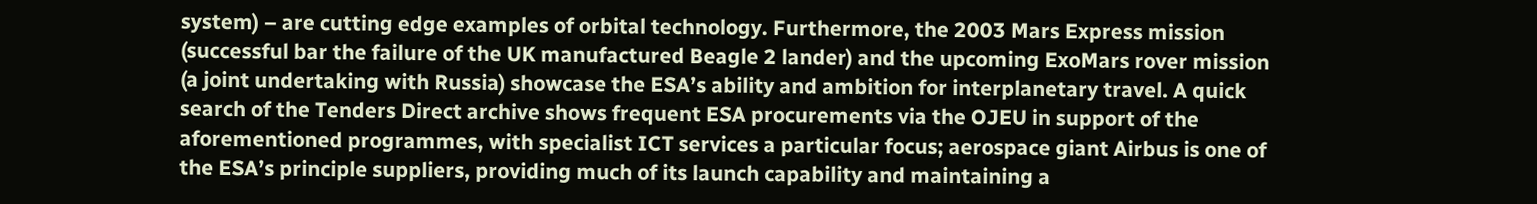system) – are cutting edge examples of orbital technology. Furthermore, the 2003 Mars Express mission (successful bar the failure of the UK manufactured Beagle 2 lander) and the upcoming ExoMars rover mission (a joint undertaking with Russia) showcase the ESA’s ability and ambition for interplanetary travel. A quick search of the Tenders Direct archive shows frequent ESA procurements via the OJEU in support of the aforementioned programmes, with specialist ICT services a particular focus; aerospace giant Airbus is one of the ESA’s principle suppliers, providing much of its launch capability and maintaining a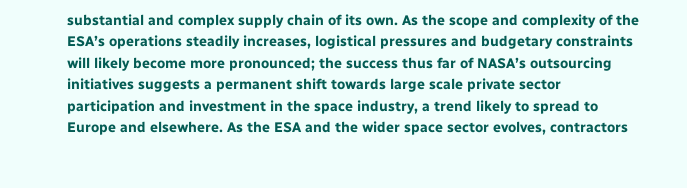substantial and complex supply chain of its own. As the scope and complexity of the ESA’s operations steadily increases, logistical pressures and budgetary constraints will likely become more pronounced; the success thus far of NASA’s outsourcing initiatives suggests a permanent shift towards large scale private sector participation and investment in the space industry, a trend likely to spread to Europe and elsewhere. As the ESA and the wider space sector evolves, contractors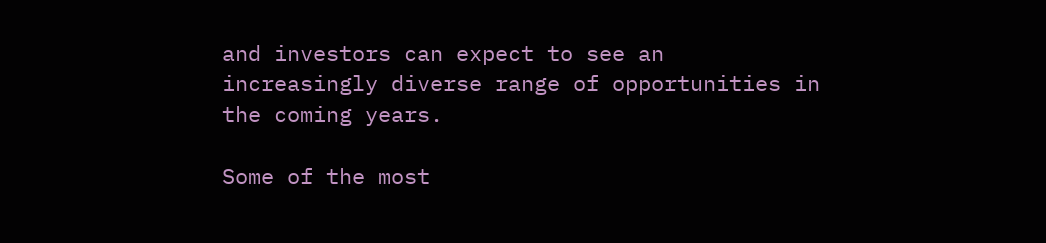and investors can expect to see an increasingly diverse range of opportunities in the coming years.

Some of the most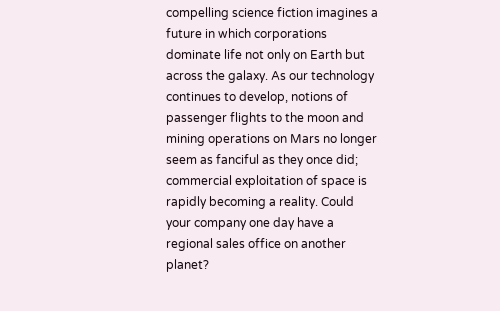compelling science fiction imagines a future in which corporations dominate life not only on Earth but across the galaxy. As our technology continues to develop, notions of passenger flights to the moon and mining operations on Mars no longer seem as fanciful as they once did; commercial exploitation of space is rapidly becoming a reality. Could your company one day have a regional sales office on another planet?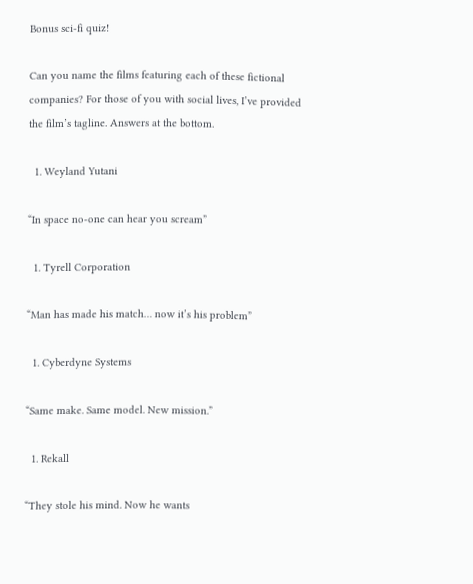Bonus sci-fi quiz!

Can you name the films featuring each of these fictional companies? For those of you with social lives, I’ve provided the film’s tagline. Answers at the bottom.

  1. Weyland Yutani

“In space no-one can hear you scream”

  1. Tyrell Corporation

“Man has made his match… now it’s his problem”

  1. Cyberdyne Systems

“Same make. Same model. New mission.”

  1. Rekall

“They stole his mind. Now he wants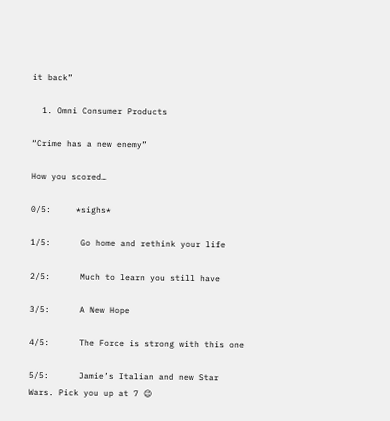it back”

  1. Omni Consumer Products

“Crime has a new enemy”

How you scored…

0/5:     *sighs*

1/5:      Go home and rethink your life

2/5:      Much to learn you still have

3/5:      A New Hope

4/5:      The Force is strong with this one

5/5:      Jamie’s Italian and new Star Wars. Pick you up at 7 😉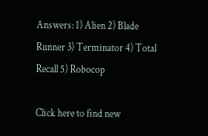Answers: 1) Alien 2) Blade Runner 3) Terminator 4) Total Recall 5) Robocop

Click here to find new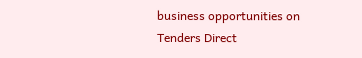business opportunities on Tenders Direct